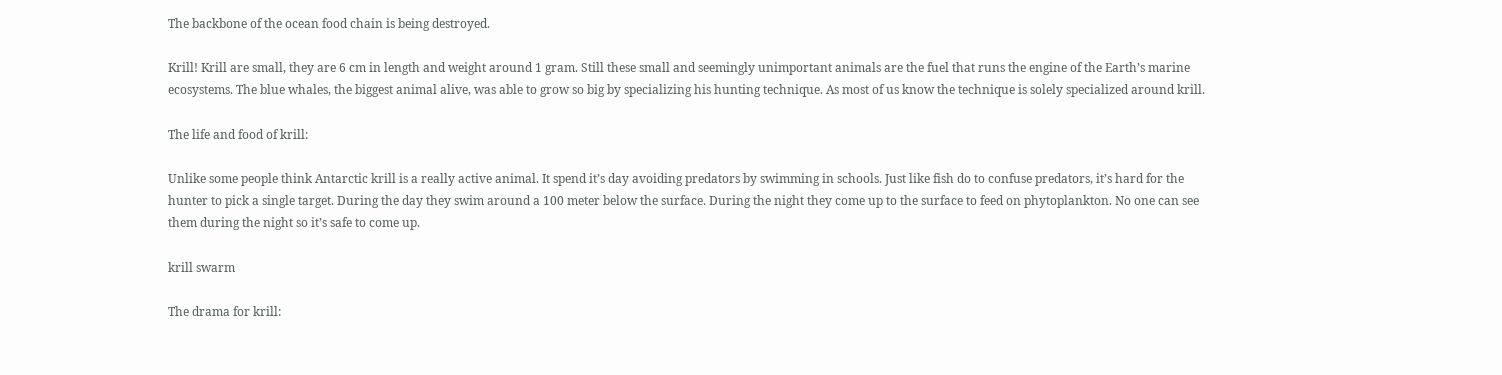The backbone of the ocean food chain is being destroyed.

Krill! Krill are small, they are 6 cm in length and weight around 1 gram. Still these small and seemingly unimportant animals are the fuel that runs the engine of the Earth’s marine ecosystems. The blue whales, the biggest animal alive, was able to grow so big by specializing his hunting technique. As most of us know the technique is solely specialized around krill.

The life and food of krill:

Unlike some people think Antarctic krill is a really active animal. It spend it’s day avoiding predators by swimming in schools. Just like fish do to confuse predators, it’s hard for the hunter to pick a single target. During the day they swim around a 100 meter below the surface. During the night they come up to the surface to feed on phytoplankton. No one can see them during the night so it’s safe to come up.

krill swarm

The drama for krill: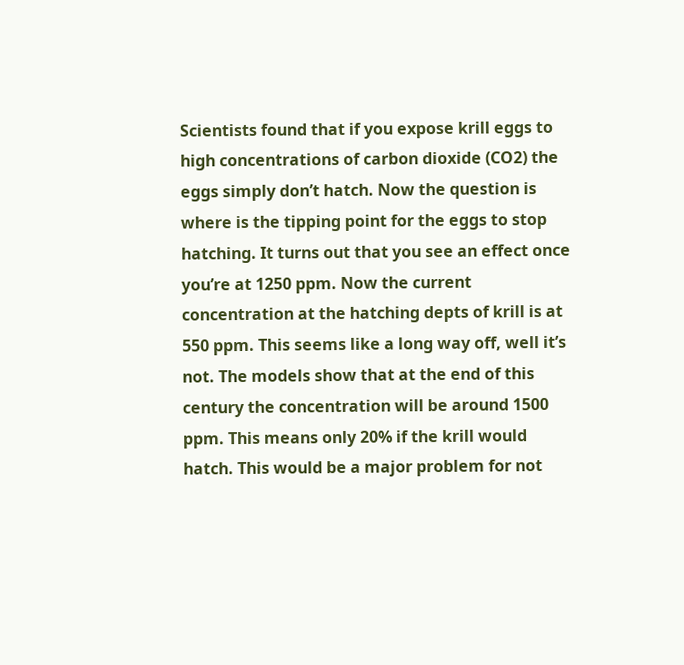Scientists found that if you expose krill eggs to high concentrations of carbon dioxide (CO2) the eggs simply don’t hatch. Now the question is where is the tipping point for the eggs to stop hatching. It turns out that you see an effect once you’re at 1250 ppm. Now the current concentration at the hatching depts of krill is at 550 ppm. This seems like a long way off, well it’s not. The models show that at the end of this century the concentration will be around 1500 ppm. This means only 20% if the krill would hatch. This would be a major problem for not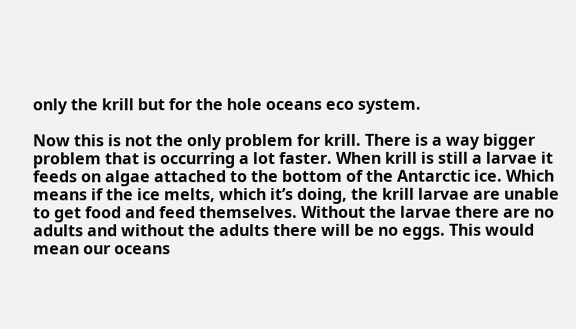only the krill but for the hole oceans eco system.

Now this is not the only problem for krill. There is a way bigger problem that is occurring a lot faster. When krill is still a larvae it feeds on algae attached to the bottom of the Antarctic ice. Which means if the ice melts, which it’s doing, the krill larvae are unable to get food and feed themselves. Without the larvae there are no adults and without the adults there will be no eggs. This would mean our oceans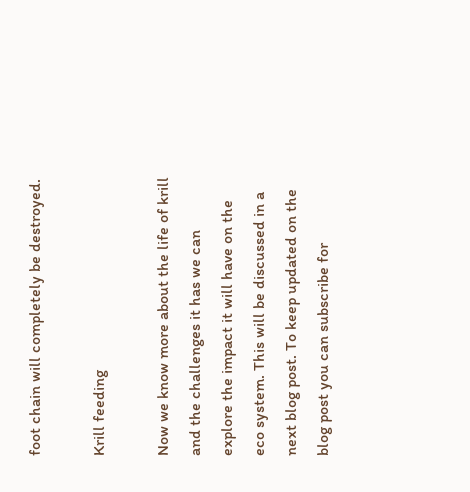foot chain will completely be destroyed.

Krill feeding

Now we know more about the life of krill and the challenges it has we can explore the impact it will have on the  eco system. This will be discussed in a next blog post. To keep updated on the blog post you can subscribe for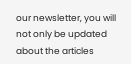our newsletter, you will not only be updated about the articles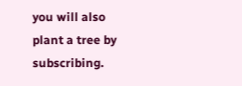you will also plant a tree by subscribing.